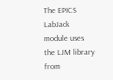The EPICS LabJack module uses the LJM library from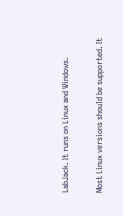LabJack. It runs on Linux and Windows.

Most Linux versions should be supported. It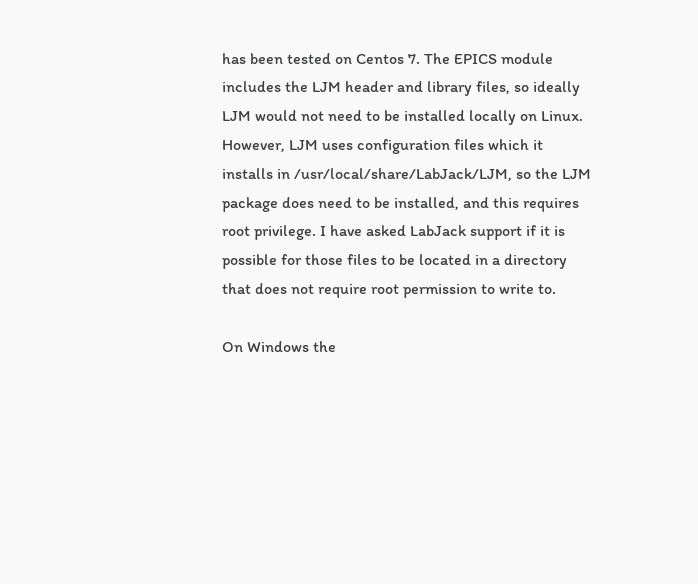has been tested on Centos 7. The EPICS module includes the LJM header and library files, so ideally LJM would not need to be installed locally on Linux. However, LJM uses configuration files which it installs in /usr/local/share/LabJack/LJM, so the LJM package does need to be installed, and this requires root privilege. I have asked LabJack support if it is possible for those files to be located in a directory that does not require root permission to write to.

On Windows the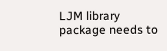LJM library package needs to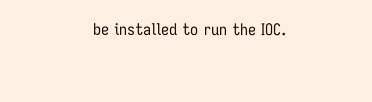be installed to run the IOC.